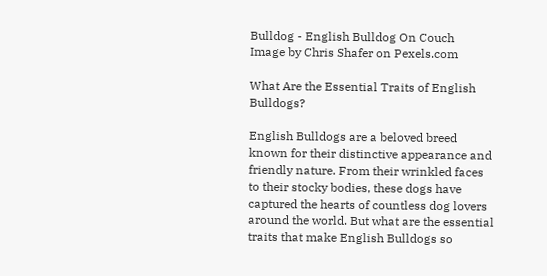Bulldog - English Bulldog On Couch
Image by Chris Shafer on Pexels.com

What Are the Essential Traits of English Bulldogs?

English Bulldogs are a beloved breed known for their distinctive appearance and friendly nature. From their wrinkled faces to their stocky bodies, these dogs have captured the hearts of countless dog lovers around the world. But what are the essential traits that make English Bulldogs so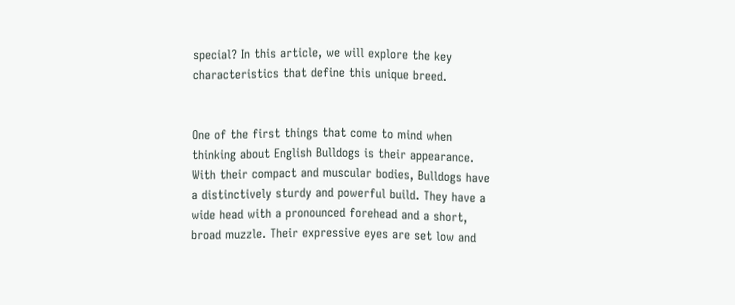special? In this article, we will explore the key characteristics that define this unique breed.


One of the first things that come to mind when thinking about English Bulldogs is their appearance. With their compact and muscular bodies, Bulldogs have a distinctively sturdy and powerful build. They have a wide head with a pronounced forehead and a short, broad muzzle. Their expressive eyes are set low and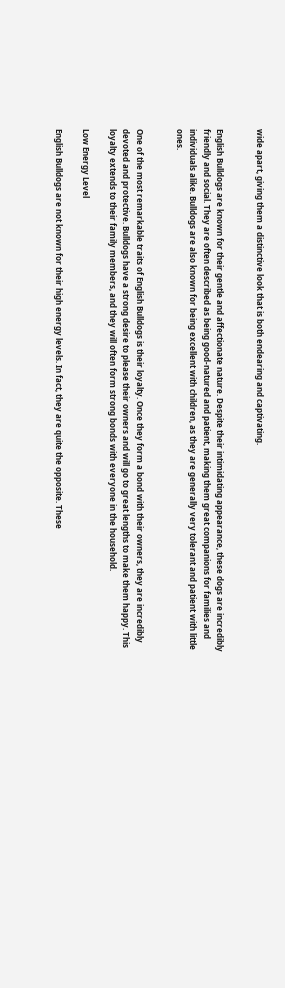wide apart, giving them a distinctive look that is both endearing and captivating.


English Bulldogs are known for their gentle and affectionate nature. Despite their intimidating appearance, these dogs are incredibly friendly and social. They are often described as being good-natured and patient, making them great companions for families and individuals alike. Bulldogs are also known for being excellent with children, as they are generally very tolerant and patient with little ones.


One of the most remarkable traits of English Bulldogs is their loyalty. Once they form a bond with their owners, they are incredibly devoted and protective. Bulldogs have a strong desire to please their owners and will go to great lengths to make them happy. This loyalty extends to their family members, and they will often form strong bonds with everyone in the household.

Low Energy Level

English Bulldogs are not known for their high energy levels. In fact, they are quite the opposite. These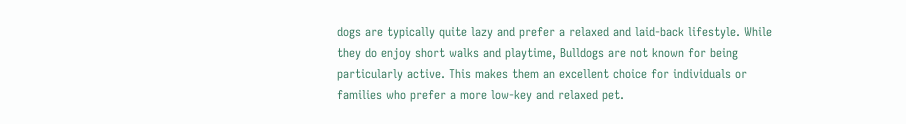dogs are typically quite lazy and prefer a relaxed and laid-back lifestyle. While they do enjoy short walks and playtime, Bulldogs are not known for being particularly active. This makes them an excellent choice for individuals or families who prefer a more low-key and relaxed pet.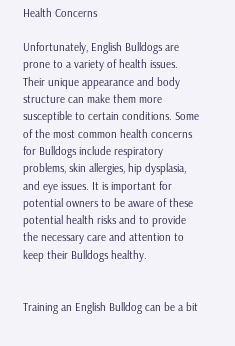Health Concerns

Unfortunately, English Bulldogs are prone to a variety of health issues. Their unique appearance and body structure can make them more susceptible to certain conditions. Some of the most common health concerns for Bulldogs include respiratory problems, skin allergies, hip dysplasia, and eye issues. It is important for potential owners to be aware of these potential health risks and to provide the necessary care and attention to keep their Bulldogs healthy.


Training an English Bulldog can be a bit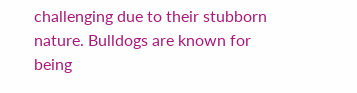challenging due to their stubborn nature. Bulldogs are known for being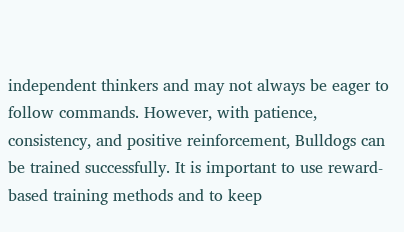independent thinkers and may not always be eager to follow commands. However, with patience, consistency, and positive reinforcement, Bulldogs can be trained successfully. It is important to use reward-based training methods and to keep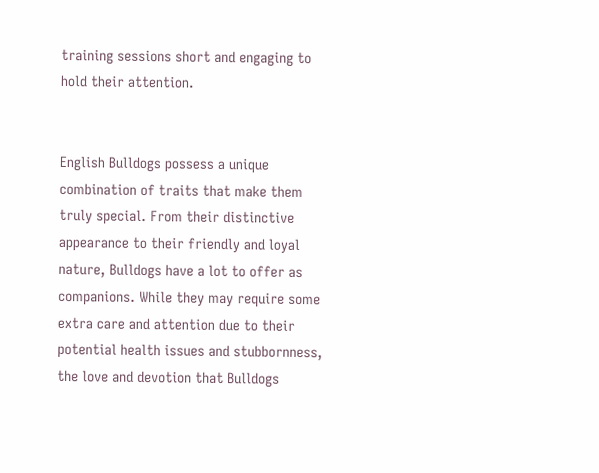training sessions short and engaging to hold their attention.


English Bulldogs possess a unique combination of traits that make them truly special. From their distinctive appearance to their friendly and loyal nature, Bulldogs have a lot to offer as companions. While they may require some extra care and attention due to their potential health issues and stubbornness, the love and devotion that Bulldogs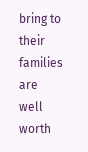bring to their families are well worth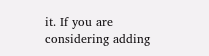it. If you are considering adding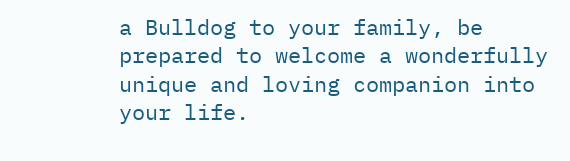a Bulldog to your family, be prepared to welcome a wonderfully unique and loving companion into your life.